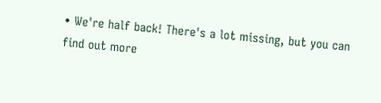• We're half back! There's a lot missing, but you can find out more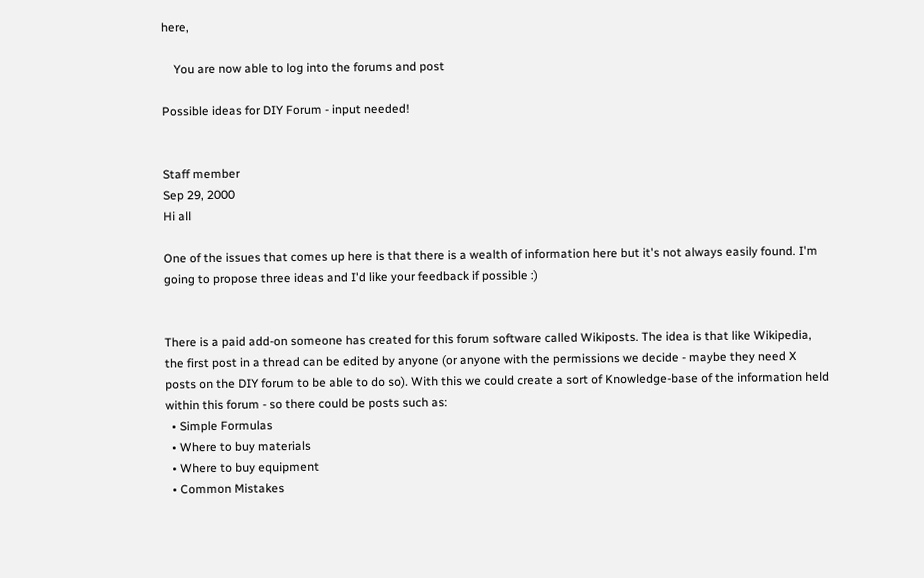here,

    You are now able to log into the forums and post

Possible ideas for DIY Forum - input needed!


Staff member
Sep 29, 2000
Hi all

One of the issues that comes up here is that there is a wealth of information here but it's not always easily found. I'm going to propose three ideas and I'd like your feedback if possible :)


There is a paid add-on someone has created for this forum software called Wikiposts. The idea is that like Wikipedia, the first post in a thread can be edited by anyone (or anyone with the permissions we decide - maybe they need X posts on the DIY forum to be able to do so). With this we could create a sort of Knowledge-base of the information held within this forum - so there could be posts such as:
  • Simple Formulas
  • Where to buy materials
  • Where to buy equipment
  • Common Mistakes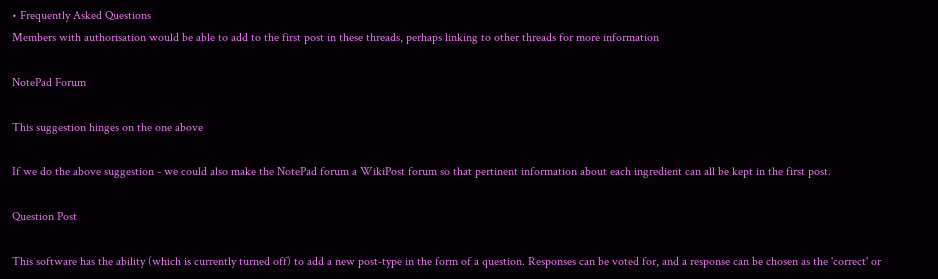• Frequently Asked Questions
Members with authorisation would be able to add to the first post in these threads, perhaps linking to other threads for more information

NotePad Forum

This suggestion hinges on the one above

If we do the above suggestion - we could also make the NotePad forum a WikiPost forum so that pertinent information about each ingredient can all be kept in the first post.

Question Post

This software has the ability (which is currently turned off) to add a new post-type in the form of a question. Responses can be voted for, and a response can be chosen as the 'correct' or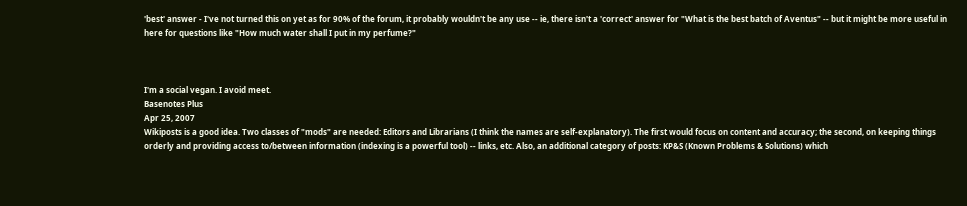'best' answer - I've not turned this on yet as for 90% of the forum, it probably wouldn't be any use -- ie, there isn't a 'correct' answer for "What is the best batch of Aventus" -- but it might be more useful in here for questions like "How much water shall I put in my perfume?"



I'm a social vegan. I avoid meet.
Basenotes Plus
Apr 25, 2007
Wikiposts is a good idea. Two classes of "mods" are needed: Editors and Librarians (I think the names are self-explanatory). The first would focus on content and accuracy; the second, on keeping things orderly and providing access to/between information (indexing is a powerful tool) -- links, etc. Also, an additional category of posts: KP&S (Known Problems & Solutions) which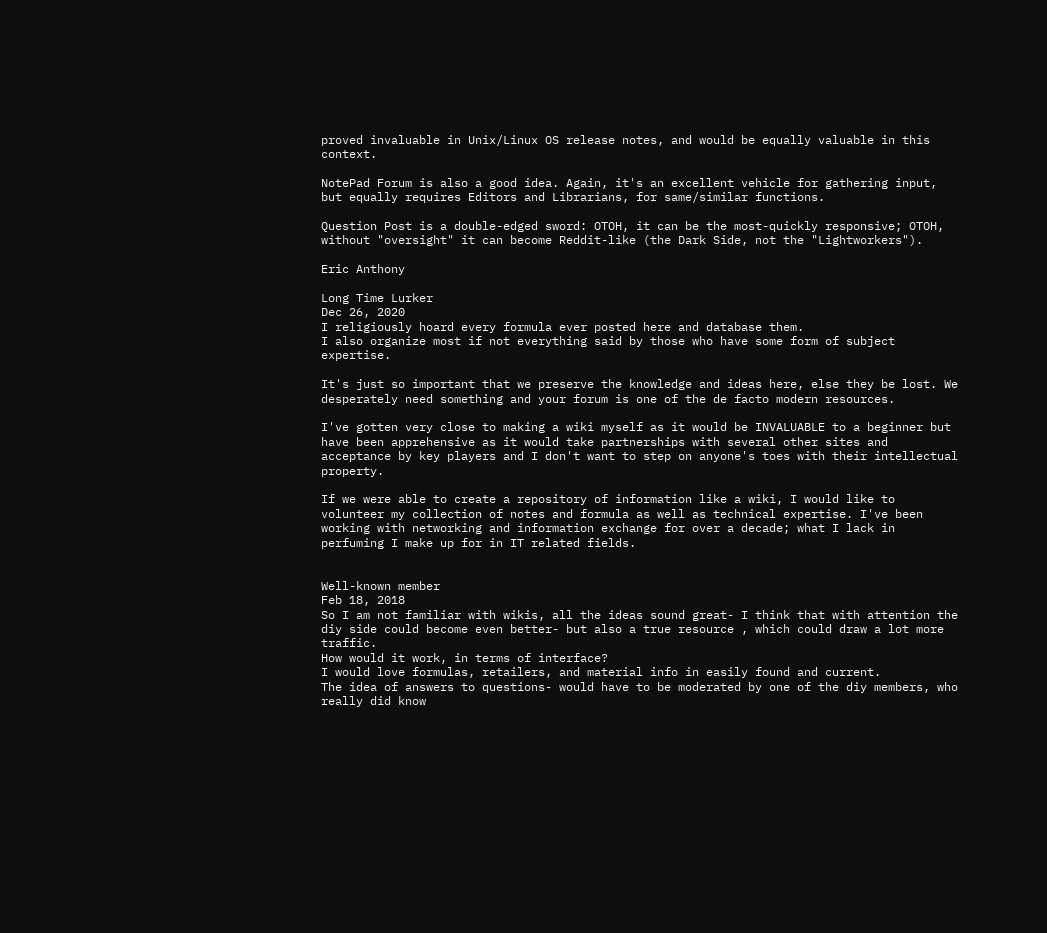proved invaluable in Unix/Linux OS release notes, and would be equally valuable in this context.

NotePad Forum is also a good idea. Again, it's an excellent vehicle for gathering input, but equally requires Editors and Librarians, for same/similar functions.

Question Post is a double-edged sword: OTOH, it can be the most-quickly responsive; OTOH, without "oversight" it can become Reddit-like (the Dark Side, not the "Lightworkers").

Eric Anthony

Long Time Lurker
Dec 26, 2020
I religiously hoard every formula ever posted here and database them.
I also organize most if not everything said by those who have some form of subject expertise.

It's just so important that we preserve the knowledge and ideas here, else they be lost. We desperately need something and your forum is one of the de facto modern resources.

I've gotten very close to making a wiki myself as it would be INVALUABLE to a beginner but have been apprehensive as it would take partnerships with several other sites and acceptance by key players and I don't want to step on anyone's toes with their intellectual property.

If we were able to create a repository of information like a wiki, I would like to volunteer my collection of notes and formula as well as technical expertise. I've been working with networking and information exchange for over a decade; what I lack in perfuming I make up for in IT related fields.


Well-known member
Feb 18, 2018
So I am not familiar with wikis, all the ideas sound great- I think that with attention the diy side could become even better- but also a true resource , which could draw a lot more traffic.
How would it work, in terms of interface?
I would love formulas, retailers, and material info in easily found and current.
The idea of answers to questions- would have to be moderated by one of the diy members, who really did know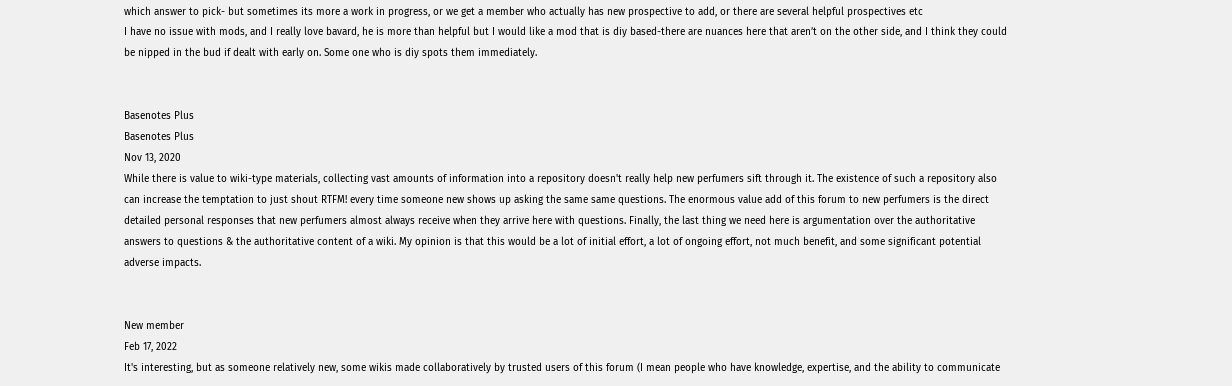which answer to pick- but sometimes its more a work in progress, or we get a member who actually has new prospective to add, or there are several helpful prospectives etc
I have no issue with mods, and I really love bavard, he is more than helpful but I would like a mod that is diy based-there are nuances here that aren’t on the other side, and I think they could be nipped in the bud if dealt with early on. Some one who is diy spots them immediately.


Basenotes Plus
Basenotes Plus
Nov 13, 2020
While there is value to wiki-type materials, collecting vast amounts of information into a repository doesn't really help new perfumers sift through it. The existence of such a repository also can increase the temptation to just shout RTFM! every time someone new shows up asking the same same questions. The enormous value add of this forum to new perfumers is the direct detailed personal responses that new perfumers almost always receive when they arrive here with questions. Finally, the last thing we need here is argumentation over the authoritative answers to questions & the authoritative content of a wiki. My opinion is that this would be a lot of initial effort, a lot of ongoing effort, not much benefit, and some significant potential adverse impacts.


New member
Feb 17, 2022
It's interesting, but as someone relatively new, some wikis made collaboratively by trusted users of this forum (I mean people who have knowledge, expertise, and the ability to communicate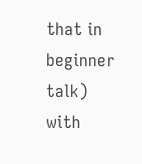that in beginner talk) with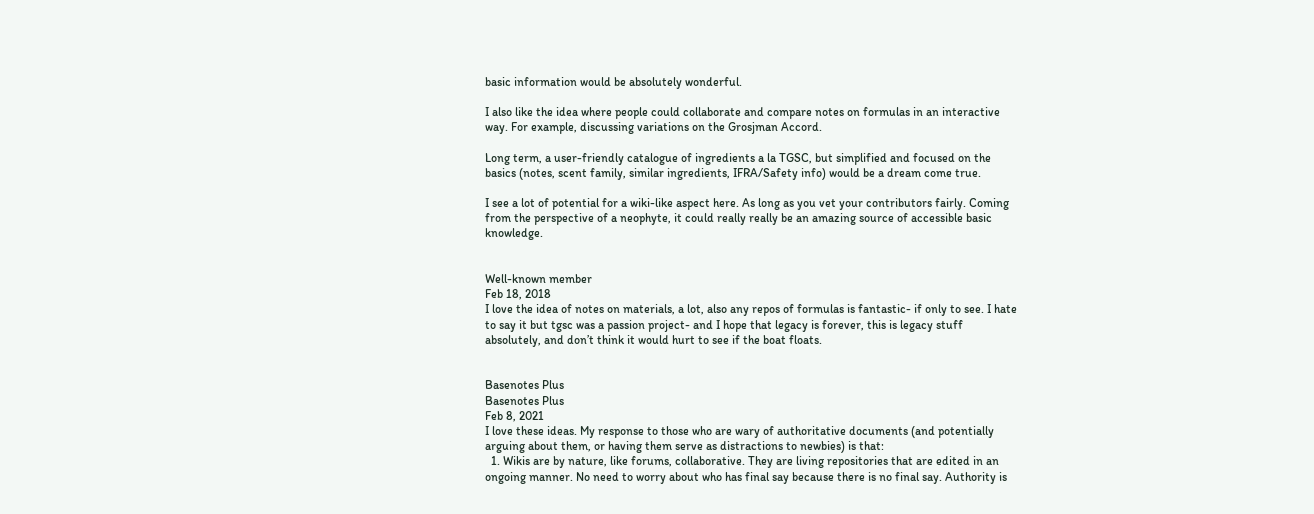basic information would be absolutely wonderful.

I also like the idea where people could collaborate and compare notes on formulas in an interactive way. For example, discussing variations on the Grosjman Accord.

Long term, a user-friendly catalogue of ingredients a la TGSC, but simplified and focused on the basics (notes, scent family, similar ingredients, IFRA/Safety info) would be a dream come true.

I see a lot of potential for a wiki-like aspect here. As long as you vet your contributors fairly. Coming from the perspective of a neophyte, it could really really be an amazing source of accessible basic knowledge.


Well-known member
Feb 18, 2018
I love the idea of notes on materials, a lot, also any repos of formulas is fantastic- if only to see. I hate to say it but tgsc was a passion project- and I hope that legacy is forever, this is legacy stuff absolutely, and don’t think it would hurt to see if the boat floats.


Basenotes Plus
Basenotes Plus
Feb 8, 2021
I love these ideas. My response to those who are wary of authoritative documents (and potentially arguing about them, or having them serve as distractions to newbies) is that:
  1. Wikis are by nature, like forums, collaborative. They are living repositories that are edited in an ongoing manner. No need to worry about who has final say because there is no final say. Authority is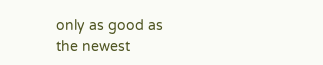only as good as the newest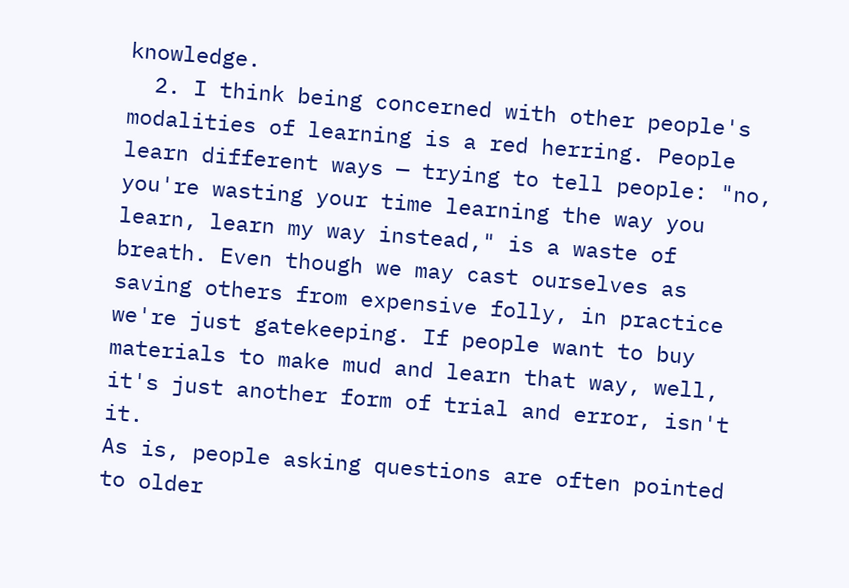knowledge.
  2. I think being concerned with other people's modalities of learning is a red herring. People learn different ways — trying to tell people: "no, you're wasting your time learning the way you learn, learn my way instead," is a waste of breath. Even though we may cast ourselves as saving others from expensive folly, in practice we're just gatekeeping. If people want to buy materials to make mud and learn that way, well, it's just another form of trial and error, isn't it.
As is, people asking questions are often pointed to older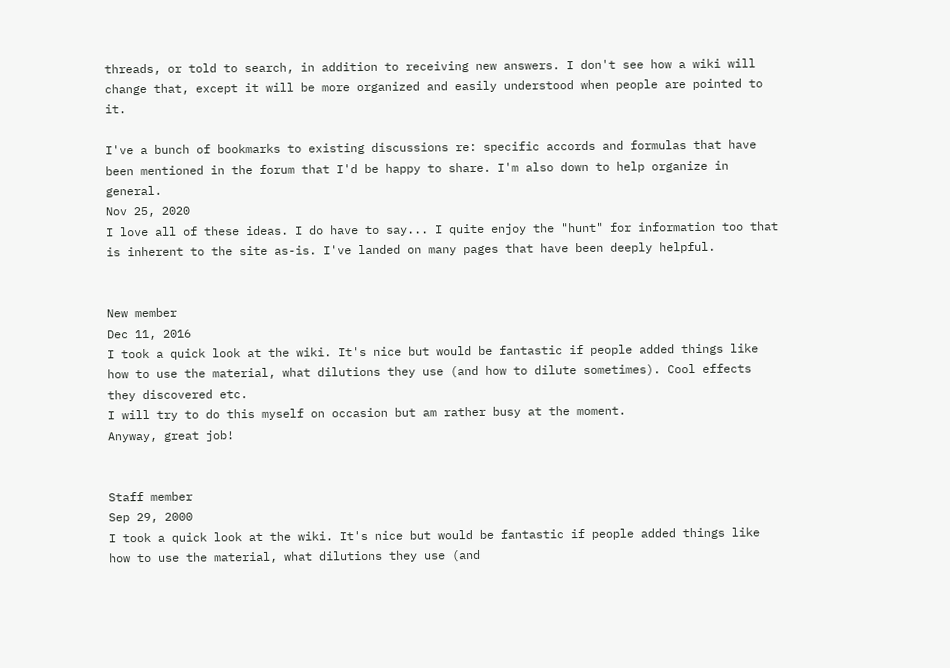threads, or told to search, in addition to receiving new answers. I don't see how a wiki will change that, except it will be more organized and easily understood when people are pointed to it.

I've a bunch of bookmarks to existing discussions re: specific accords and formulas that have been mentioned in the forum that I'd be happy to share. I'm also down to help organize in general.
Nov 25, 2020
I love all of these ideas. I do have to say... I quite enjoy the "hunt" for information too that is inherent to the site as-is. I've landed on many pages that have been deeply helpful.


New member
Dec 11, 2016
I took a quick look at the wiki. It's nice but would be fantastic if people added things like how to use the material, what dilutions they use (and how to dilute sometimes). Cool effects they discovered etc.
I will try to do this myself on occasion but am rather busy at the moment.
Anyway, great job!


Staff member
Sep 29, 2000
I took a quick look at the wiki. It's nice but would be fantastic if people added things like how to use the material, what dilutions they use (and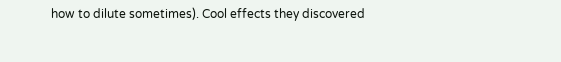how to dilute sometimes). Cool effects they discovered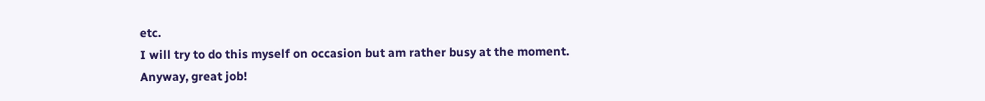etc.
I will try to do this myself on occasion but am rather busy at the moment.
Anyway, great job!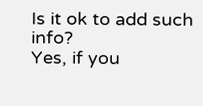Is it ok to add such info?
Yes, if you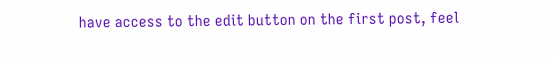have access to the edit button on the first post, feel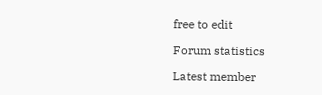free to edit

Forum statistics

Latest member